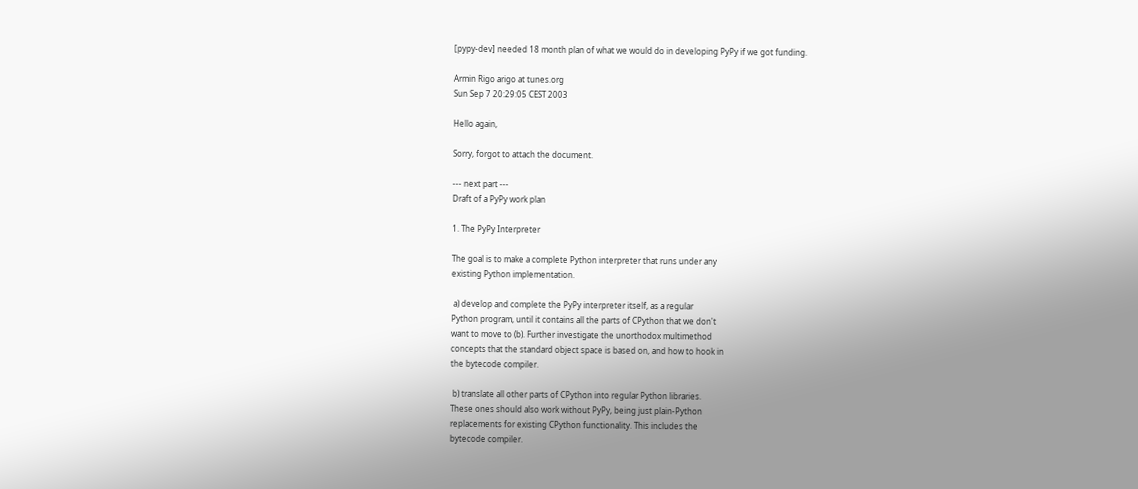[pypy-dev] needed 18 month plan of what we would do in developing PyPy if we got funding.

Armin Rigo arigo at tunes.org
Sun Sep 7 20:29:05 CEST 2003

Hello again,

Sorry, forgot to attach the document.

--- next part ---
Draft of a PyPy work plan

1. The PyPy Interpreter

The goal is to make a complete Python interpreter that runs under any
existing Python implementation.

 a) develop and complete the PyPy interpreter itself, as a regular
Python program, until it contains all the parts of CPython that we don't
want to move to (b). Further investigate the unorthodox multimethod
concepts that the standard object space is based on, and how to hook in
the bytecode compiler.

 b) translate all other parts of CPython into regular Python libraries.
These ones should also work without PyPy, being just plain-Python
replacements for existing CPython functionality. This includes the
bytecode compiler.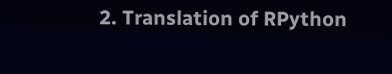2. Translation of RPython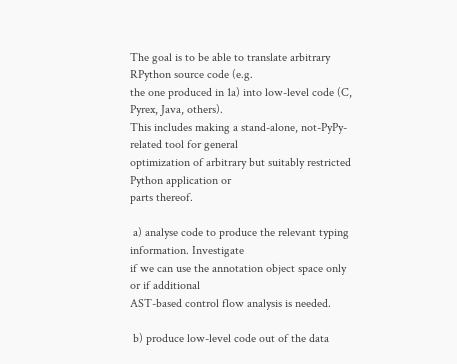The goal is to be able to translate arbitrary RPython source code (e.g.
the one produced in 1a) into low-level code (C, Pyrex, Java, others).
This includes making a stand-alone, not-PyPy-related tool for general
optimization of arbitrary but suitably restricted Python application or
parts thereof.

 a) analyse code to produce the relevant typing information. Investigate
if we can use the annotation object space only or if additional
AST-based control flow analysis is needed.

 b) produce low-level code out of the data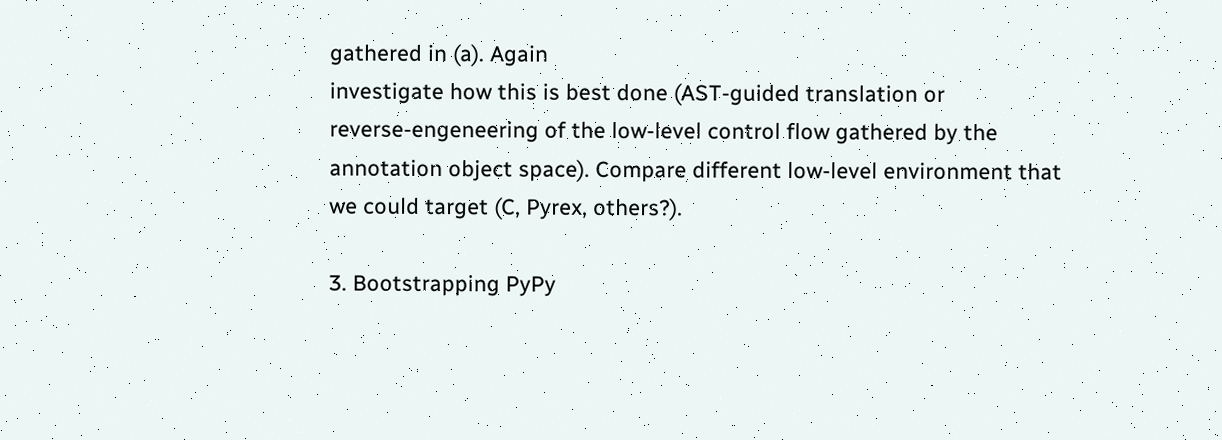gathered in (a). Again
investigate how this is best done (AST-guided translation or
reverse-engeneering of the low-level control flow gathered by the
annotation object space). Compare different low-level environment that
we could target (C, Pyrex, others?).

3. Bootstrapping PyPy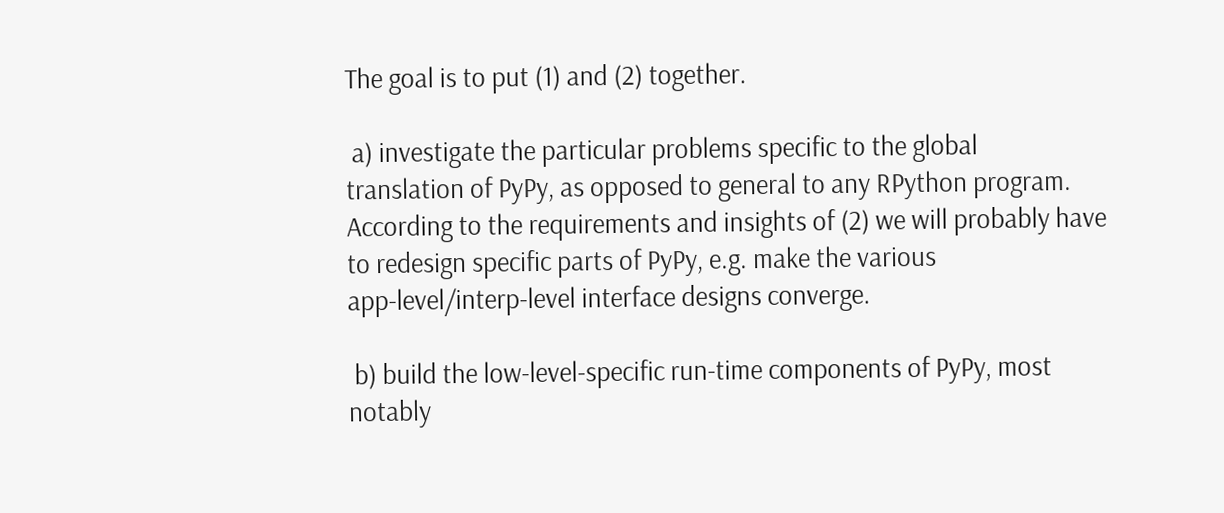The goal is to put (1) and (2) together.

 a) investigate the particular problems specific to the global
translation of PyPy, as opposed to general to any RPython program.
According to the requirements and insights of (2) we will probably have
to redesign specific parts of PyPy, e.g. make the various
app-level/interp-level interface designs converge.

 b) build the low-level-specific run-time components of PyPy, most
notably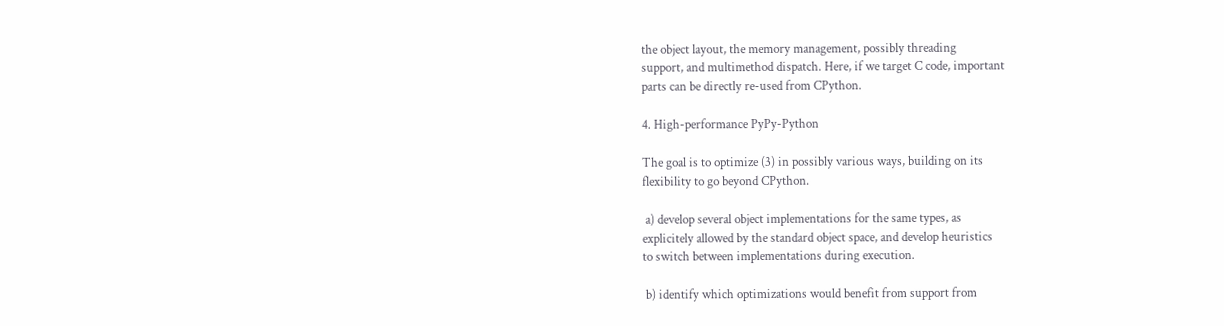the object layout, the memory management, possibly threading
support, and multimethod dispatch. Here, if we target C code, important
parts can be directly re-used from CPython.

4. High-performance PyPy-Python

The goal is to optimize (3) in possibly various ways, building on its
flexibility to go beyond CPython.

 a) develop several object implementations for the same types, as
explicitely allowed by the standard object space, and develop heuristics
to switch between implementations during execution.

 b) identify which optimizations would benefit from support from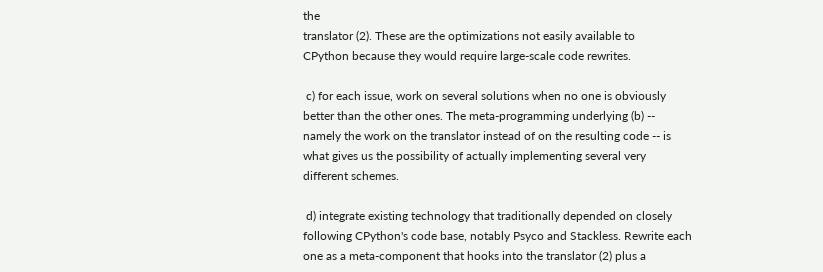the
translator (2). These are the optimizations not easily available to
CPython because they would require large-scale code rewrites.

 c) for each issue, work on several solutions when no one is obviously
better than the other ones. The meta-programming underlying (b) --
namely the work on the translator instead of on the resulting code -- is
what gives us the possibility of actually implementing several very
different schemes.

 d) integrate existing technology that traditionally depended on closely
following CPython's code base, notably Psyco and Stackless. Rewrite each
one as a meta-component that hooks into the translator (2) plus a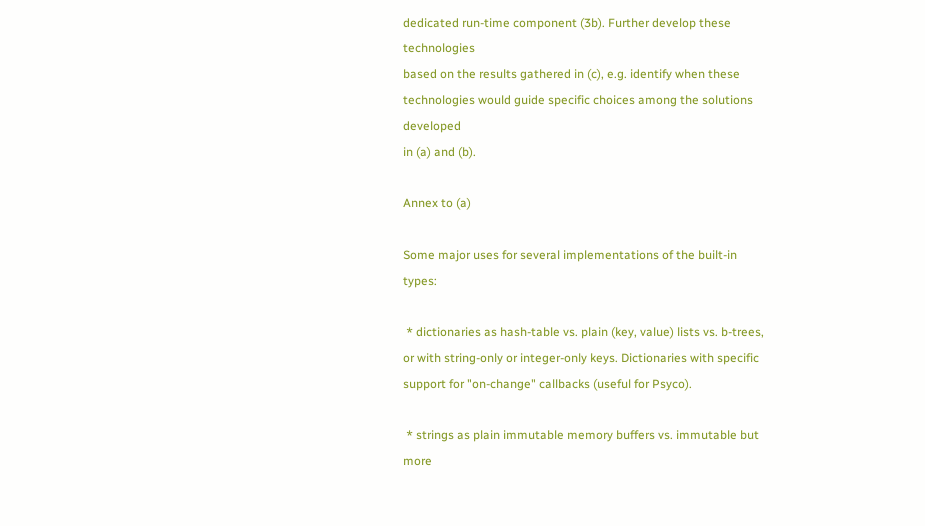dedicated run-time component (3b). Further develop these technologies
based on the results gathered in (c), e.g. identify when these
technologies would guide specific choices among the solutions developed
in (a) and (b).

Annex to (a)

Some major uses for several implementations of the built-in types:

 * dictionaries as hash-table vs. plain (key, value) lists vs. b-trees,
or with string-only or integer-only keys. Dictionaries with specific
support for "on-change" callbacks (useful for Psyco).

 * strings as plain immutable memory buffers vs. immutable but more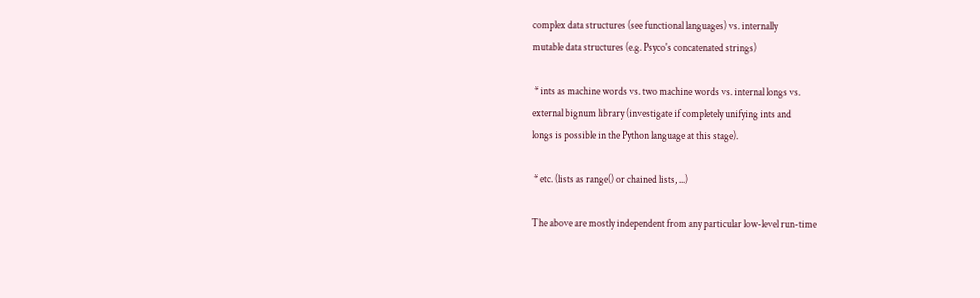complex data structures (see functional languages) vs. internally
mutable data structures (e.g. Psyco's concatenated strings)

 * ints as machine words vs. two machine words vs. internal longs vs.
external bignum library (investigate if completely unifying ints and
longs is possible in the Python language at this stage).

 * etc. (lists as range() or chained lists, ...)

The above are mostly independent from any particular low-level run-time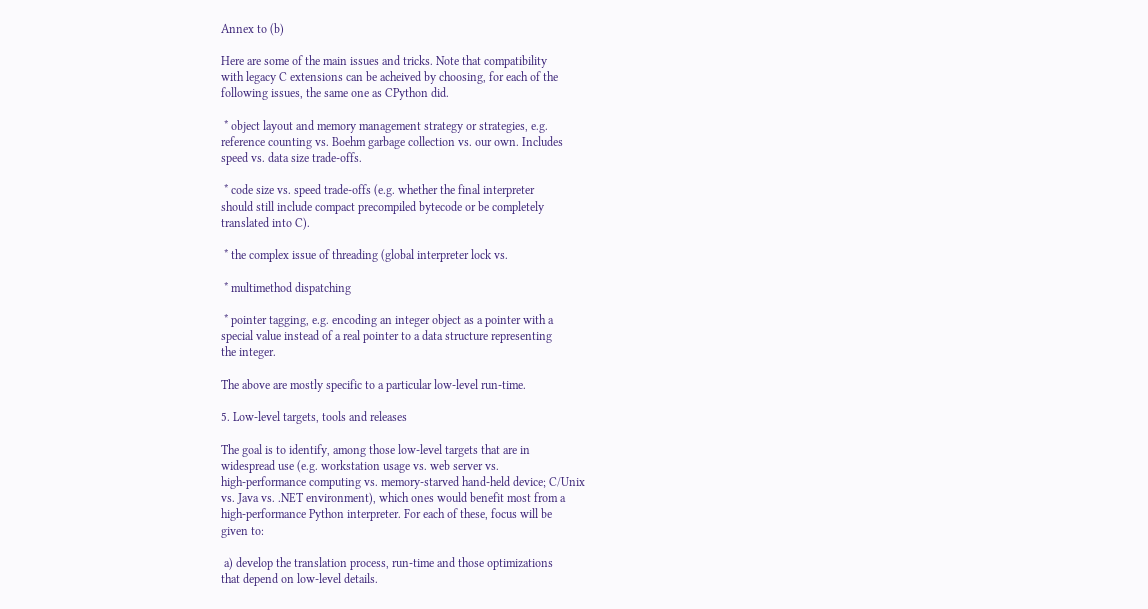Annex to (b)

Here are some of the main issues and tricks. Note that compatibility
with legacy C extensions can be acheived by choosing, for each of the
following issues, the same one as CPython did.

 * object layout and memory management strategy or strategies, e.g.
reference counting vs. Boehm garbage collection vs. our own. Includes
speed vs. data size trade-offs.

 * code size vs. speed trade-offs (e.g. whether the final interpreter
should still include compact precompiled bytecode or be completely
translated into C).

 * the complex issue of threading (global interpreter lock vs.

 * multimethod dispatching

 * pointer tagging, e.g. encoding an integer object as a pointer with a
special value instead of a real pointer to a data structure representing
the integer.

The above are mostly specific to a particular low-level run-time.

5. Low-level targets, tools and releases

The goal is to identify, among those low-level targets that are in
widespread use (e.g. workstation usage vs. web server vs.
high-performance computing vs. memory-starved hand-held device; C/Unix
vs. Java vs. .NET environment), which ones would benefit most from a
high-performance Python interpreter. For each of these, focus will be
given to:

 a) develop the translation process, run-time and those optimizations
that depend on low-level details.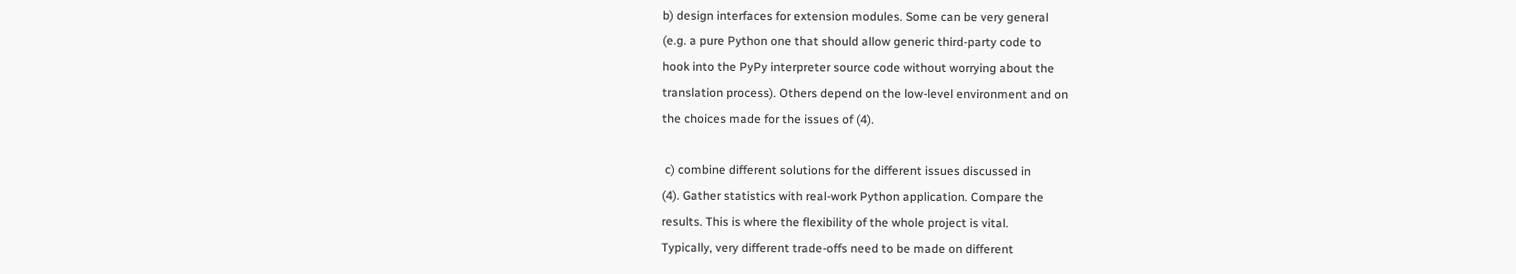b) design interfaces for extension modules. Some can be very general
(e.g. a pure Python one that should allow generic third-party code to
hook into the PyPy interpreter source code without worrying about the
translation process). Others depend on the low-level environment and on
the choices made for the issues of (4).

 c) combine different solutions for the different issues discussed in
(4). Gather statistics with real-work Python application. Compare the
results. This is where the flexibility of the whole project is vital.
Typically, very different trade-offs need to be made on different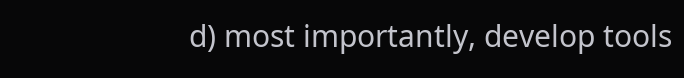d) most importantly, develop tools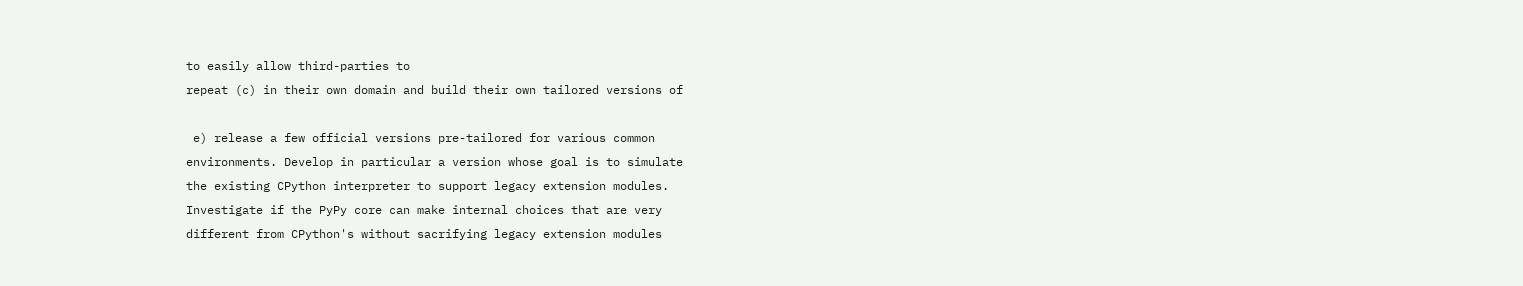to easily allow third-parties to
repeat (c) in their own domain and build their own tailored versions of

 e) release a few official versions pre-tailored for various common
environments. Develop in particular a version whose goal is to simulate
the existing CPython interpreter to support legacy extension modules.
Investigate if the PyPy core can make internal choices that are very
different from CPython's without sacrifying legacy extension modules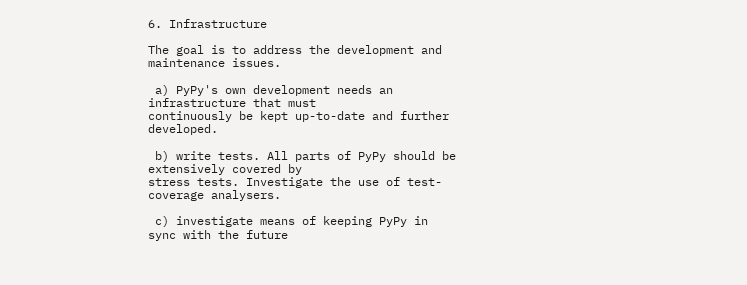6. Infrastructure

The goal is to address the development and maintenance issues.

 a) PyPy's own development needs an infrastructure that must
continuously be kept up-to-date and further developed.

 b) write tests. All parts of PyPy should be extensively covered by
stress tests. Investigate the use of test-coverage analysers.

 c) investigate means of keeping PyPy in sync with the future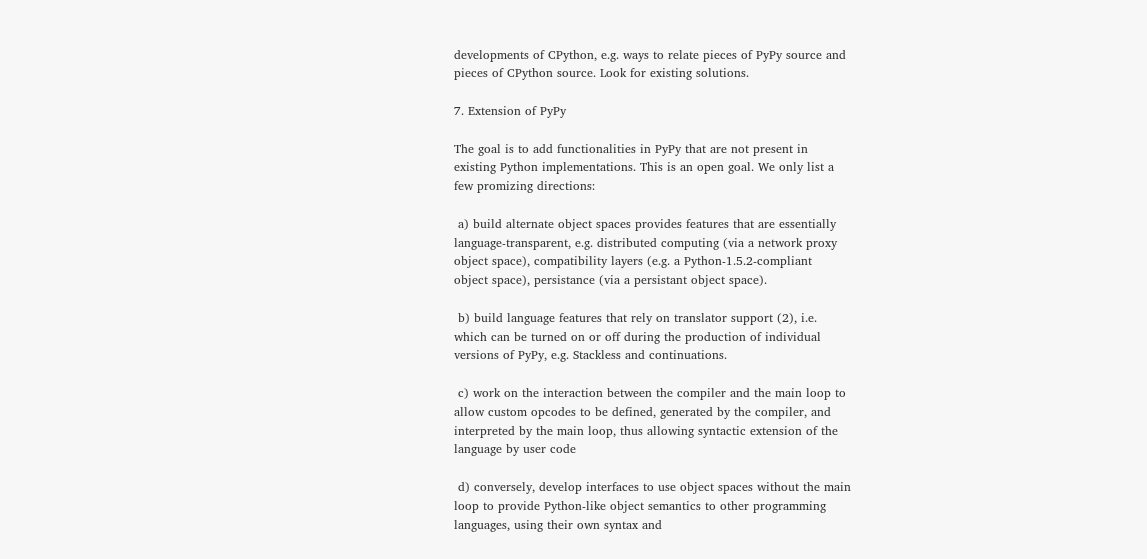developments of CPython, e.g. ways to relate pieces of PyPy source and
pieces of CPython source. Look for existing solutions.

7. Extension of PyPy

The goal is to add functionalities in PyPy that are not present in
existing Python implementations. This is an open goal. We only list a
few promizing directions:

 a) build alternate object spaces provides features that are essentially
language-transparent, e.g. distributed computing (via a network proxy
object space), compatibility layers (e.g. a Python-1.5.2-compliant
object space), persistance (via a persistant object space).

 b) build language features that rely on translator support (2), i.e.
which can be turned on or off during the production of individual
versions of PyPy, e.g. Stackless and continuations.

 c) work on the interaction between the compiler and the main loop to
allow custom opcodes to be defined, generated by the compiler, and
interpreted by the main loop, thus allowing syntactic extension of the
language by user code

 d) conversely, develop interfaces to use object spaces without the main
loop to provide Python-like object semantics to other programming
languages, using their own syntax and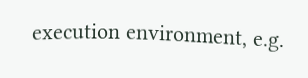execution environment, e.g.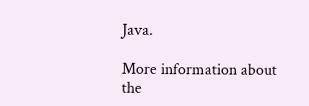Java.

More information about the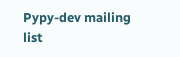Pypy-dev mailing list